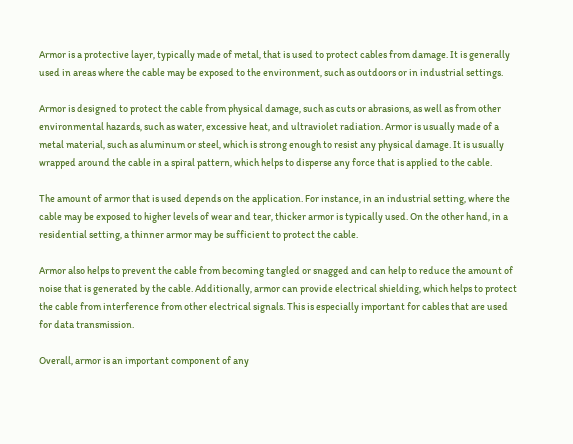Armor is a protective layer, typically made of metal, that is used to protect cables from damage. It is generally used in areas where the cable may be exposed to the environment, such as outdoors or in industrial settings.

Armor is designed to protect the cable from physical damage, such as cuts or abrasions, as well as from other environmental hazards, such as water, excessive heat, and ultraviolet radiation. Armor is usually made of a metal material, such as aluminum or steel, which is strong enough to resist any physical damage. It is usually wrapped around the cable in a spiral pattern, which helps to disperse any force that is applied to the cable.

The amount of armor that is used depends on the application. For instance, in an industrial setting, where the cable may be exposed to higher levels of wear and tear, thicker armor is typically used. On the other hand, in a residential setting, a thinner armor may be sufficient to protect the cable.

Armor also helps to prevent the cable from becoming tangled or snagged and can help to reduce the amount of noise that is generated by the cable. Additionally, armor can provide electrical shielding, which helps to protect the cable from interference from other electrical signals. This is especially important for cables that are used for data transmission.

Overall, armor is an important component of any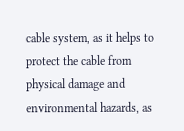cable system, as it helps to protect the cable from physical damage and environmental hazards, as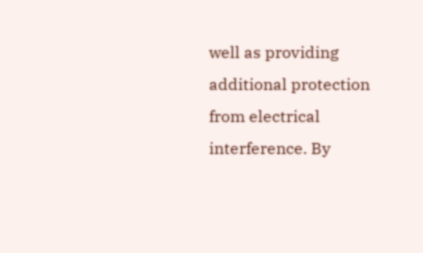well as providing additional protection from electrical interference. By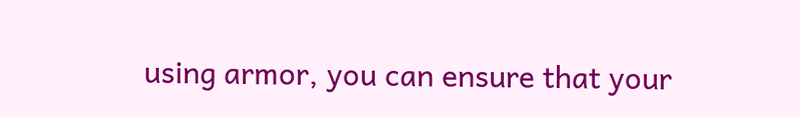using armor, you can ensure that your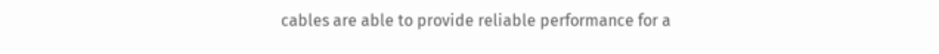cables are able to provide reliable performance for a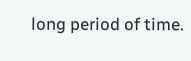long period of time.